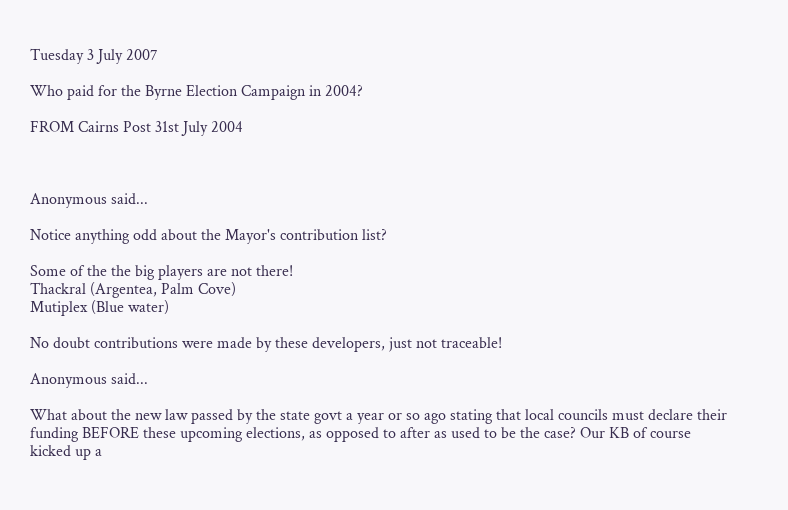Tuesday 3 July 2007

Who paid for the Byrne Election Campaign in 2004?

FROM Cairns Post 31st July 2004



Anonymous said...

Notice anything odd about the Mayor's contribution list?

Some of the the big players are not there!
Thackral (Argentea, Palm Cove)
Mutiplex (Blue water)

No doubt contributions were made by these developers, just not traceable!

Anonymous said...

What about the new law passed by the state govt a year or so ago stating that local councils must declare their funding BEFORE these upcoming elections, as opposed to after as used to be the case? Our KB of course kicked up a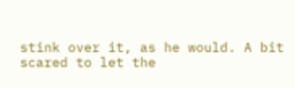stink over it, as he would. A bit scared to let the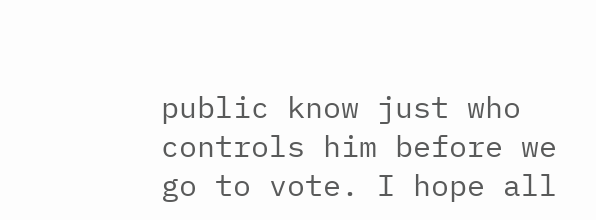public know just who controls him before we go to vote. I hope all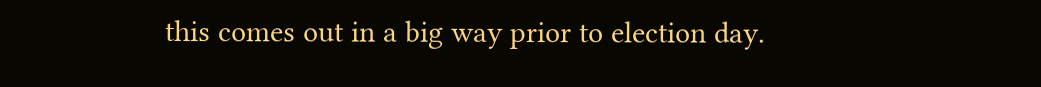this comes out in a big way prior to election day.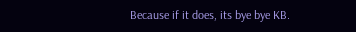Because if it does, its bye bye KB.